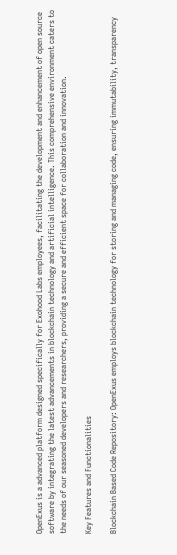OpenExus is a advanced platform designed specifically for Exohood Labs employees, facilitating the development and enhancement of open source software by integrating the latest advancements in blockchain technology and artificial intelligence. This comprehensive environment caters to the needs of our seasoned developers and researchers, providing a secure and efficient space for collaboration and innovation.

Key Features and Functionalities

Blockchain Based Code Repository: OpenExus employs blockchain technology for storing and managing code, ensuring immutability, transparency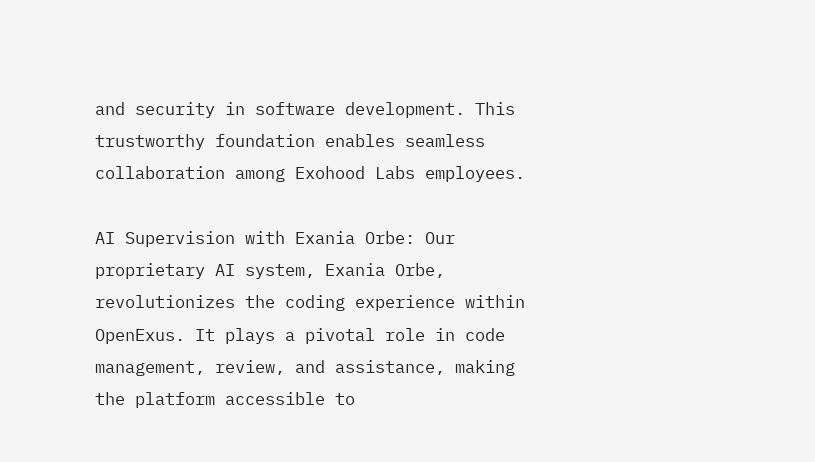and security in software development. This trustworthy foundation enables seamless collaboration among Exohood Labs employees.

AI Supervision with Exania Orbe: Our proprietary AI system, Exania Orbe, revolutionizes the coding experience within OpenExus. It plays a pivotal role in code management, review, and assistance, making the platform accessible to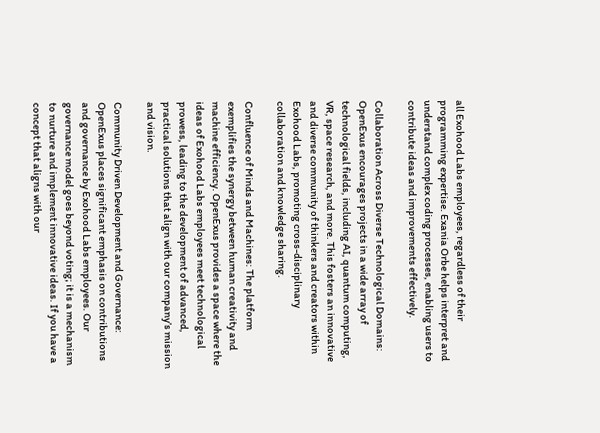all Exohood Labs employees, regardless of their programming expertise. Exania Orbe helps interpret and understand complex coding processes, enabling users to contribute ideas and improvements effectively.

Collaboration Across Diverse Technological Domains: OpenExus encourages projects in a wide array of technological fields, including AI, quantum computing, VR, space research, and more. This fosters an innovative and diverse community of thinkers and creators within Exohood Labs, promoting cross-disciplinary collaboration and knowledge sharing.

Confluence of Minds and Machines: The platform exemplifies the synergy between human creativity and machine efficiency. OpenExus provides a space where the ideas of Exohood Labs employees meet technological prowess, leading to the development of advanced, practical solutions that align with our company’s mission and vision.

Community Driven Development and Governance: OpenExus places significant emphasis on contributions and governance by Exohood Labs employees. Our governance model goes beyond voting; it is a mechanism to nurture and implement innovative ideas. If you have a concept that aligns with our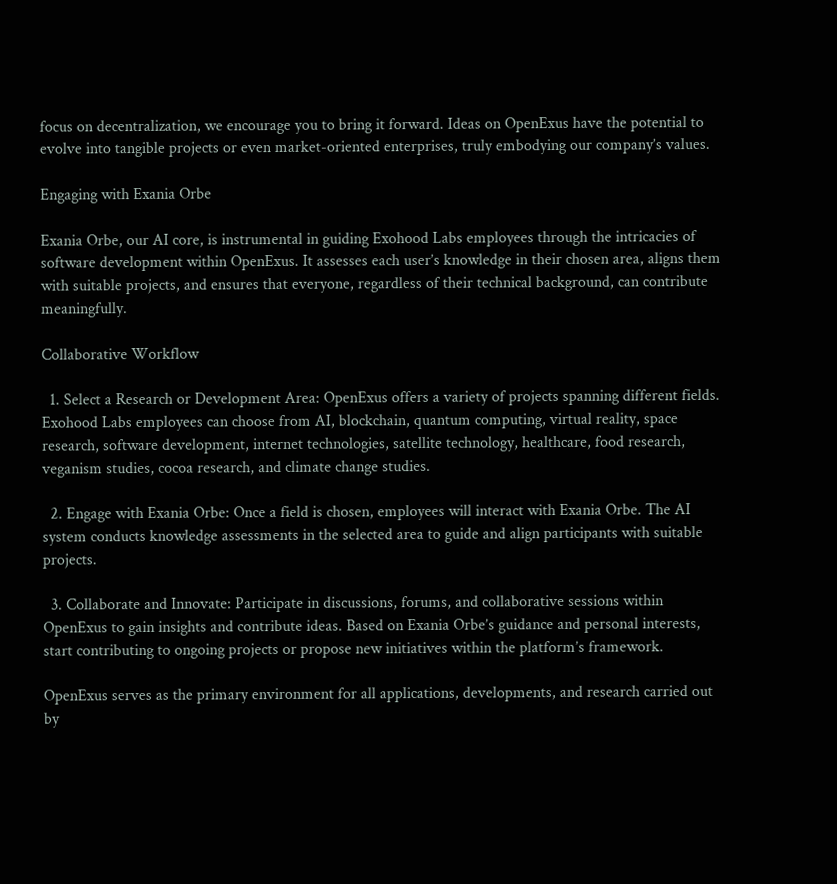focus on decentralization, we encourage you to bring it forward. Ideas on OpenExus have the potential to evolve into tangible projects or even market-oriented enterprises, truly embodying our company’s values.

Engaging with Exania Orbe

Exania Orbe, our AI core, is instrumental in guiding Exohood Labs employees through the intricacies of software development within OpenExus. It assesses each user’s knowledge in their chosen area, aligns them with suitable projects, and ensures that everyone, regardless of their technical background, can contribute meaningfully.

Collaborative Workflow

  1. Select a Research or Development Area: OpenExus offers a variety of projects spanning different fields. Exohood Labs employees can choose from AI, blockchain, quantum computing, virtual reality, space research, software development, internet technologies, satellite technology, healthcare, food research, veganism studies, cocoa research, and climate change studies.

  2. Engage with Exania Orbe: Once a field is chosen, employees will interact with Exania Orbe. The AI system conducts knowledge assessments in the selected area to guide and align participants with suitable projects.

  3. Collaborate and Innovate: Participate in discussions, forums, and collaborative sessions within OpenExus to gain insights and contribute ideas. Based on Exania Orbe’s guidance and personal interests, start contributing to ongoing projects or propose new initiatives within the platform’s framework.

OpenExus serves as the primary environment for all applications, developments, and research carried out by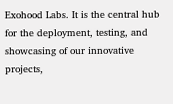Exohood Labs. It is the central hub for the deployment, testing, and showcasing of our innovative projects,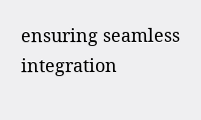ensuring seamless integration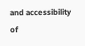and accessibility of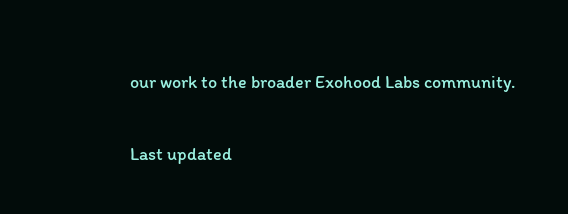our work to the broader Exohood Labs community.

Last updated